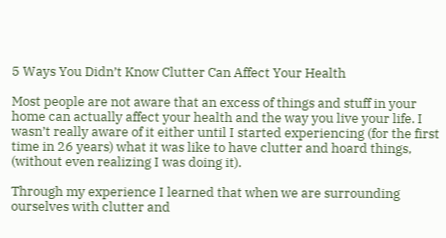5 Ways You Didn’t Know Clutter Can Affect Your Health

Most people are not aware that an excess of things and stuff in your home can actually affect your health and the way you live your life. I wasn’t really aware of it either until I started experiencing (for the first time in 26 years) what it was like to have clutter and hoard things, (without even realizing I was doing it).

Through my experience I learned that when we are surrounding ourselves with clutter and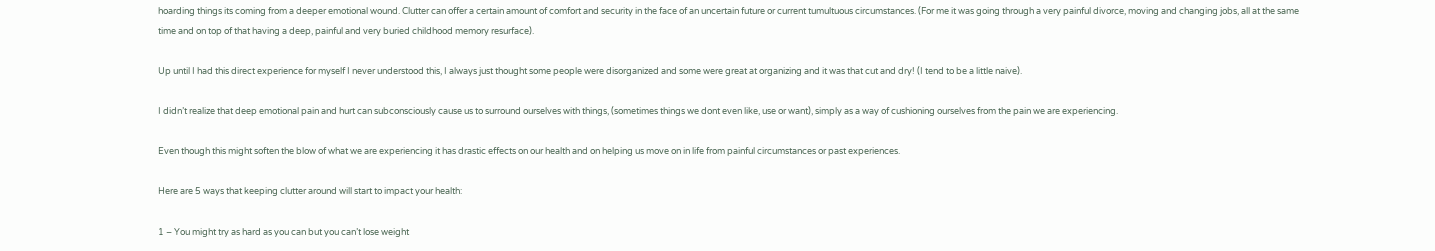hoarding things its coming from a deeper emotional wound. Clutter can offer a certain amount of comfort and security in the face of an uncertain future or current tumultuous circumstances. (For me it was going through a very painful divorce, moving and changing jobs, all at the same time and on top of that having a deep, painful and very buried childhood memory resurface).

Up until I had this direct experience for myself I never understood this, I always just thought some people were disorganized and some were great at organizing and it was that cut and dry! (I tend to be a little naive).

I didn’t realize that deep emotional pain and hurt can subconsciously cause us to surround ourselves with things, (sometimes things we dont even like, use or want), simply as a way of cushioning ourselves from the pain we are experiencing.

Even though this might soften the blow of what we are experiencing it has drastic effects on our health and on helping us move on in life from painful circumstances or past experiences.

Here are 5 ways that keeping clutter around will start to impact your health:

1 – You might try as hard as you can but you can’t lose weight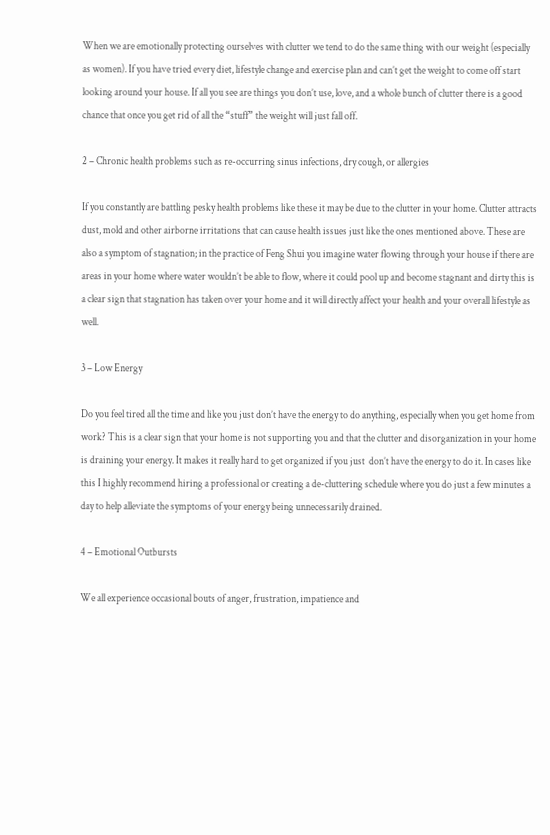When we are emotionally protecting ourselves with clutter we tend to do the same thing with our weight (especially as women). If you have tried every diet, lifestyle change and exercise plan and can’t get the weight to come off start looking around your house. If all you see are things you don’t use, love, and a whole bunch of clutter there is a good chance that once you get rid of all the “stuff” the weight will just fall off.

2 – Chronic health problems such as re-occurring sinus infections, dry cough, or allergies

If you constantly are battling pesky health problems like these it may be due to the clutter in your home. Clutter attracts dust, mold and other airborne irritations that can cause health issues just like the ones mentioned above. These are also a symptom of stagnation; in the practice of Feng Shui you imagine water flowing through your house if there are areas in your home where water wouldn’t be able to flow, where it could pool up and become stagnant and dirty this is a clear sign that stagnation has taken over your home and it will directly affect your health and your overall lifestyle as well.

3 – Low Energy

Do you feel tired all the time and like you just don’t have the energy to do anything, especially when you get home from work? This is a clear sign that your home is not supporting you and that the clutter and disorganization in your home is draining your energy. It makes it really hard to get organized if you just  don’t have the energy to do it. In cases like this I highly recommend hiring a professional or creating a de-cluttering schedule where you do just a few minutes a day to help alleviate the symptoms of your energy being unnecessarily drained.

4 – Emotional Outbursts

We all experience occasional bouts of anger, frustration, impatience and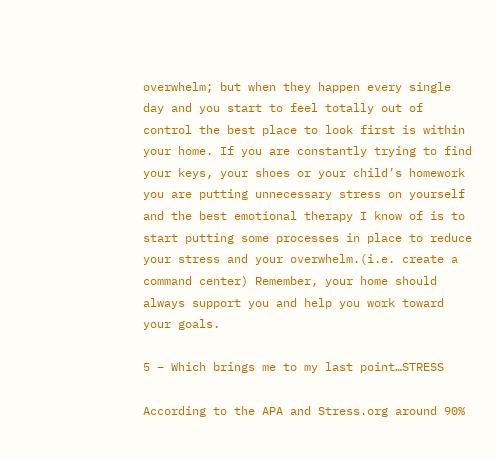overwhelm; but when they happen every single day and you start to feel totally out of control the best place to look first is within your home. If you are constantly trying to find your keys, your shoes or your child’s homework you are putting unnecessary stress on yourself and the best emotional therapy I know of is to start putting some processes in place to reduce your stress and your overwhelm.(i.e. create a command center) Remember, your home should always support you and help you work toward your goals.

5 – Which brings me to my last point…STRESS

According to the APA and Stress.org around 90%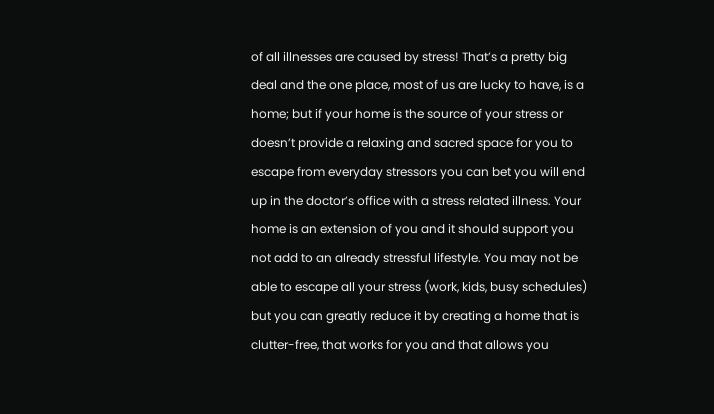of all illnesses are caused by stress! That’s a pretty big deal and the one place, most of us are lucky to have, is a home; but if your home is the source of your stress or doesn’t provide a relaxing and sacred space for you to escape from everyday stressors you can bet you will end up in the doctor’s office with a stress related illness. Your home is an extension of you and it should support you not add to an already stressful lifestyle. You may not be able to escape all your stress (work, kids, busy schedules) but you can greatly reduce it by creating a home that is clutter-free, that works for you and that allows you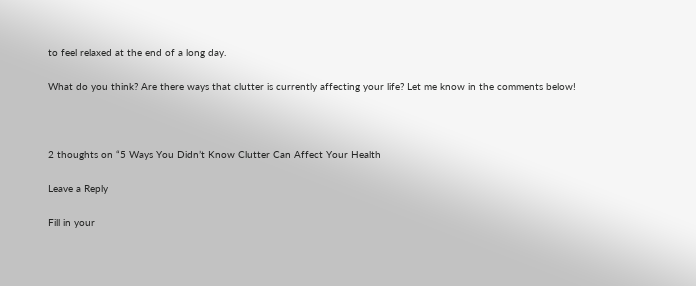to feel relaxed at the end of a long day.

What do you think? Are there ways that clutter is currently affecting your life? Let me know in the comments below!



2 thoughts on “5 Ways You Didn’t Know Clutter Can Affect Your Health

Leave a Reply

Fill in your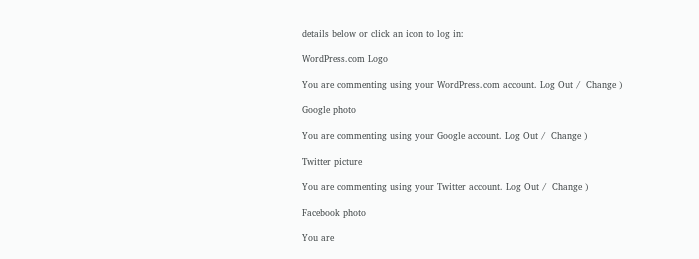details below or click an icon to log in:

WordPress.com Logo

You are commenting using your WordPress.com account. Log Out /  Change )

Google photo

You are commenting using your Google account. Log Out /  Change )

Twitter picture

You are commenting using your Twitter account. Log Out /  Change )

Facebook photo

You are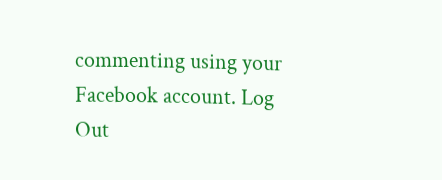commenting using your Facebook account. Log Out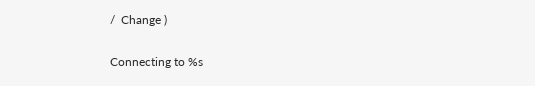/  Change )

Connecting to %s